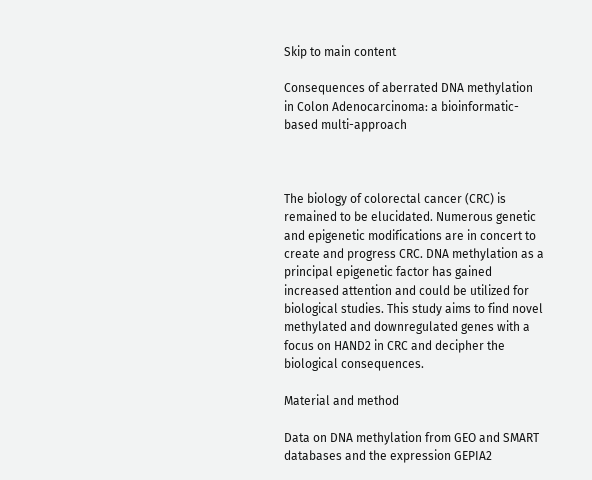Skip to main content

Consequences of aberrated DNA methylation in Colon Adenocarcinoma: a bioinformatic-based multi-approach



The biology of colorectal cancer (CRC) is remained to be elucidated. Numerous genetic and epigenetic modifications are in concert to create and progress CRC. DNA methylation as a principal epigenetic factor has gained increased attention and could be utilized for biological studies. This study aims to find novel methylated and downregulated genes with a focus on HAND2 in CRC and decipher the biological consequences.

Material and method

Data on DNA methylation from GEO and SMART databases and the expression GEPIA2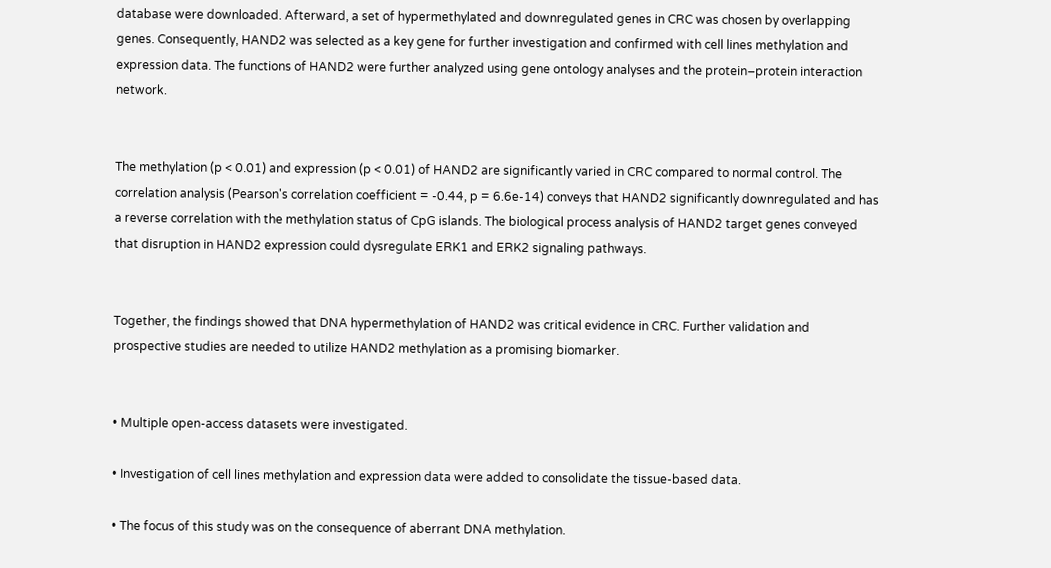database were downloaded. Afterward, a set of hypermethylated and downregulated genes in CRC was chosen by overlapping genes. Consequently, HAND2 was selected as a key gene for further investigation and confirmed with cell lines methylation and expression data. The functions of HAND2 were further analyzed using gene ontology analyses and the protein–protein interaction network.


The methylation (p < 0.01) and expression (p < 0.01) of HAND2 are significantly varied in CRC compared to normal control. The correlation analysis (Pearson's correlation coefficient = -0.44, p = 6.6e-14) conveys that HAND2 significantly downregulated and has a reverse correlation with the methylation status of CpG islands. The biological process analysis of HAND2 target genes conveyed that disruption in HAND2 expression could dysregulate ERK1 and ERK2 signaling pathways.


Together, the findings showed that DNA hypermethylation of HAND2 was critical evidence in CRC. Further validation and prospective studies are needed to utilize HAND2 methylation as a promising biomarker.


• Multiple open-access datasets were investigated.

• Investigation of cell lines methylation and expression data were added to consolidate the tissue-based data.

• The focus of this study was on the consequence of aberrant DNA methylation.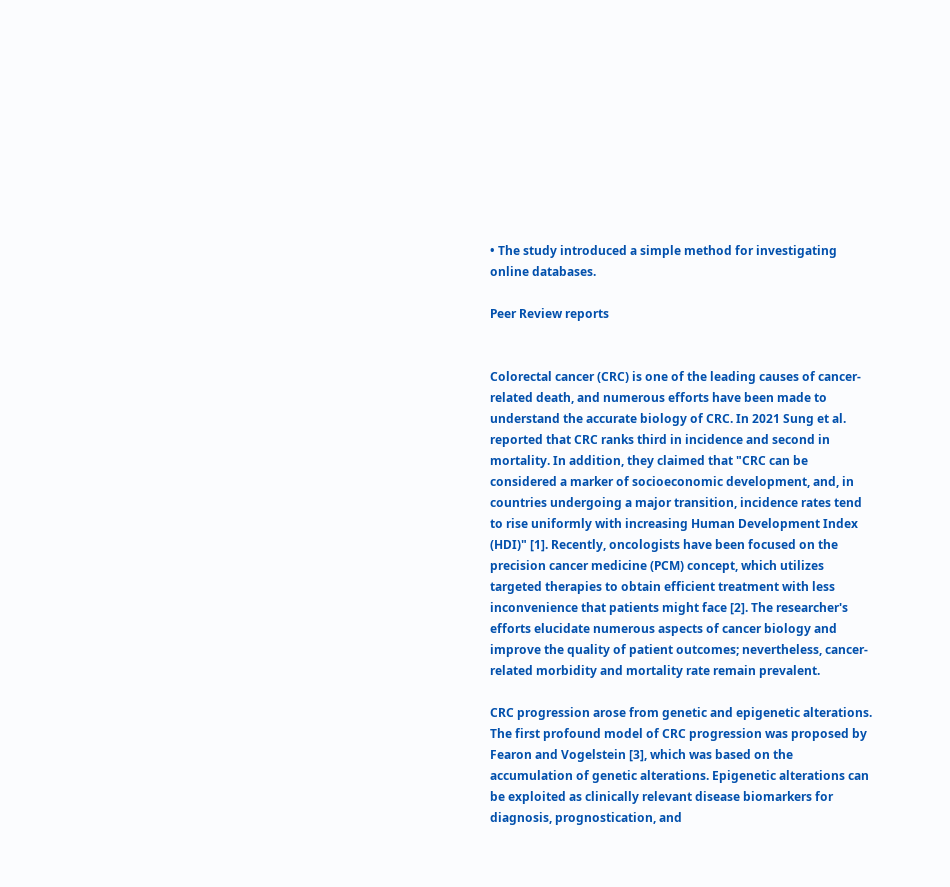• The study introduced a simple method for investigating online databases.

Peer Review reports


Colorectal cancer (CRC) is one of the leading causes of cancer-related death, and numerous efforts have been made to understand the accurate biology of CRC. In 2021 Sung et al. reported that CRC ranks third in incidence and second in mortality. In addition, they claimed that "CRC can be considered a marker of socioeconomic development, and, in countries undergoing a major transition, incidence rates tend to rise uniformly with increasing Human Development Index (HDI)" [1]. Recently, oncologists have been focused on the precision cancer medicine (PCM) concept, which utilizes targeted therapies to obtain efficient treatment with less inconvenience that patients might face [2]. The researcher's efforts elucidate numerous aspects of cancer biology and improve the quality of patient outcomes; nevertheless, cancer-related morbidity and mortality rate remain prevalent.

CRC progression arose from genetic and epigenetic alterations. The first profound model of CRC progression was proposed by Fearon and Vogelstein [3], which was based on the accumulation of genetic alterations. Epigenetic alterations can be exploited as clinically relevant disease biomarkers for diagnosis, prognostication, and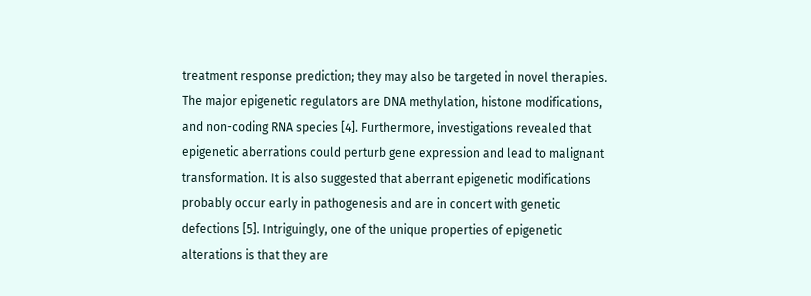treatment response prediction; they may also be targeted in novel therapies. The major epigenetic regulators are DNA methylation, histone modifications, and non-coding RNA species [4]. Furthermore, investigations revealed that epigenetic aberrations could perturb gene expression and lead to malignant transformation. It is also suggested that aberrant epigenetic modifications probably occur early in pathogenesis and are in concert with genetic defections [5]. Intriguingly, one of the unique properties of epigenetic alterations is that they are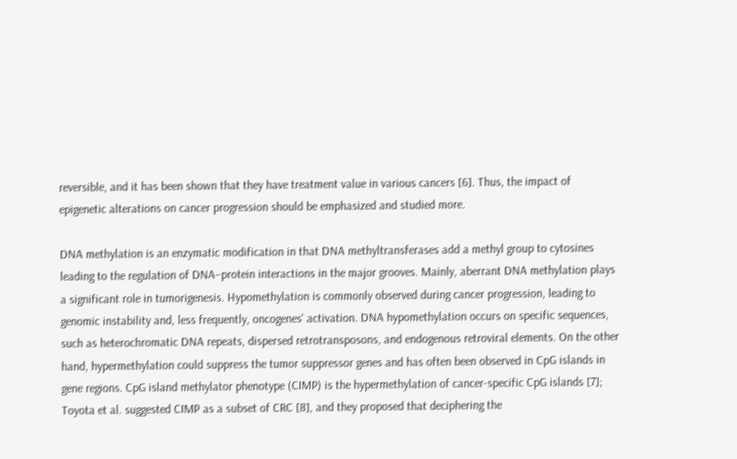reversible, and it has been shown that they have treatment value in various cancers [6]. Thus, the impact of epigenetic alterations on cancer progression should be emphasized and studied more.

DNA methylation is an enzymatic modification in that DNA methyltransferases add a methyl group to cytosines leading to the regulation of DNA–protein interactions in the major grooves. Mainly, aberrant DNA methylation plays a significant role in tumorigenesis. Hypomethylation is commonly observed during cancer progression, leading to genomic instability and, less frequently, oncogenes' activation. DNA hypomethylation occurs on specific sequences, such as heterochromatic DNA repeats, dispersed retrotransposons, and endogenous retroviral elements. On the other hand, hypermethylation could suppress the tumor suppressor genes and has often been observed in CpG islands in gene regions. CpG island methylator phenotype (CIMP) is the hypermethylation of cancer-specific CpG islands [7]; Toyota et al. suggested CIMP as a subset of CRC [8], and they proposed that deciphering the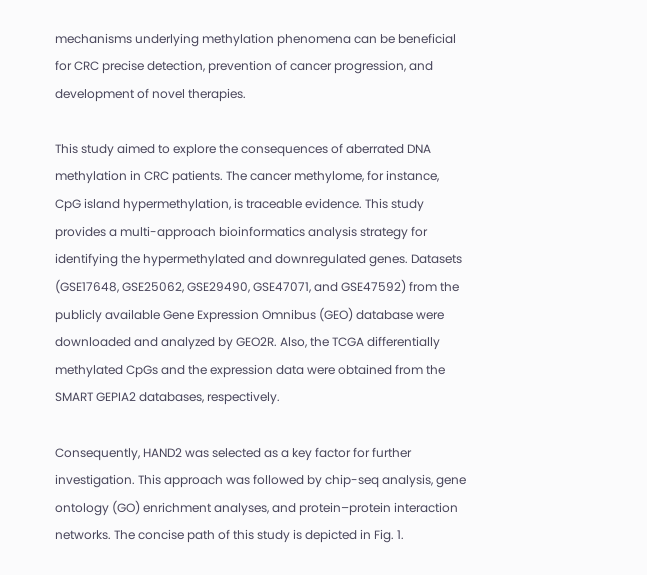mechanisms underlying methylation phenomena can be beneficial for CRC precise detection, prevention of cancer progression, and development of novel therapies.

This study aimed to explore the consequences of aberrated DNA methylation in CRC patients. The cancer methylome, for instance, CpG island hypermethylation, is traceable evidence. This study provides a multi-approach bioinformatics analysis strategy for identifying the hypermethylated and downregulated genes. Datasets (GSE17648, GSE25062, GSE29490, GSE47071, and GSE47592) from the publicly available Gene Expression Omnibus (GEO) database were downloaded and analyzed by GEO2R. Also, the TCGA differentially methylated CpGs and the expression data were obtained from the SMART GEPIA2 databases, respectively.

Consequently, HAND2 was selected as a key factor for further investigation. This approach was followed by chip-seq analysis, gene ontology (GO) enrichment analyses, and protein–protein interaction networks. The concise path of this study is depicted in Fig. 1.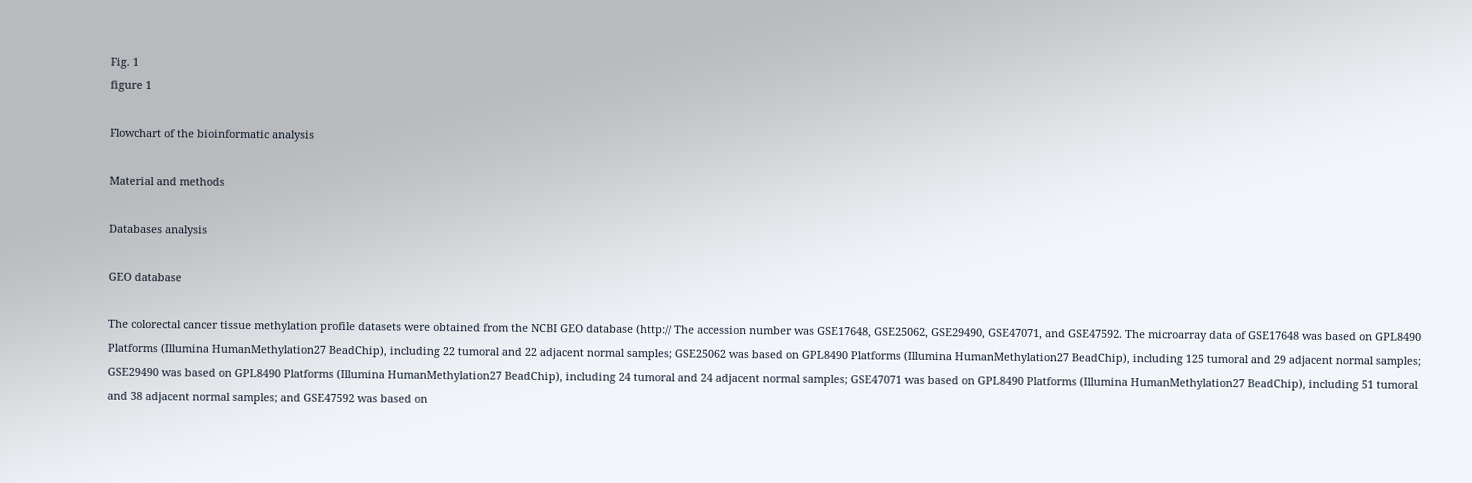Fig. 1
figure 1

Flowchart of the bioinformatic analysis

Material and methods

Databases analysis

GEO database

The colorectal cancer tissue methylation profile datasets were obtained from the NCBI GEO database (http:// The accession number was GSE17648, GSE25062, GSE29490, GSE47071, and GSE47592. The microarray data of GSE17648 was based on GPL8490 Platforms (Illumina HumanMethylation27 BeadChip), including 22 tumoral and 22 adjacent normal samples; GSE25062 was based on GPL8490 Platforms (Illumina HumanMethylation27 BeadChip), including 125 tumoral and 29 adjacent normal samples; GSE29490 was based on GPL8490 Platforms (Illumina HumanMethylation27 BeadChip), including 24 tumoral and 24 adjacent normal samples; GSE47071 was based on GPL8490 Platforms (Illumina HumanMethylation27 BeadChip), including 51 tumoral and 38 adjacent normal samples; and GSE47592 was based on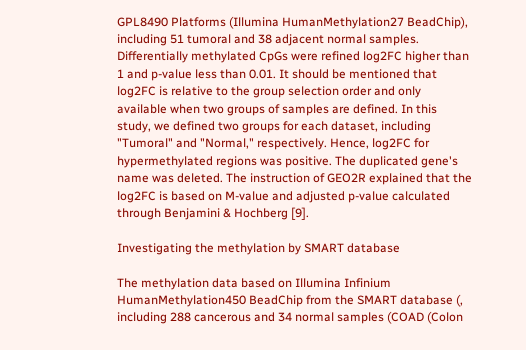GPL8490 Platforms (Illumina HumanMethylation27 BeadChip), including 51 tumoral and 38 adjacent normal samples. Differentially methylated CpGs were refined log2FC higher than 1 and p-value less than 0.01. It should be mentioned that log2FC is relative to the group selection order and only available when two groups of samples are defined. In this study, we defined two groups for each dataset, including "Tumoral" and "Normal," respectively. Hence, log2FC for hypermethylated regions was positive. The duplicated gene's name was deleted. The instruction of GEO2R explained that the log2FC is based on M-value and adjusted p-value calculated through Benjamini & Hochberg [9].

Investigating the methylation by SMART database

The methylation data based on Illumina Infinium HumanMethylation450 BeadChip from the SMART database (, including 288 cancerous and 34 normal samples (COAD (Colon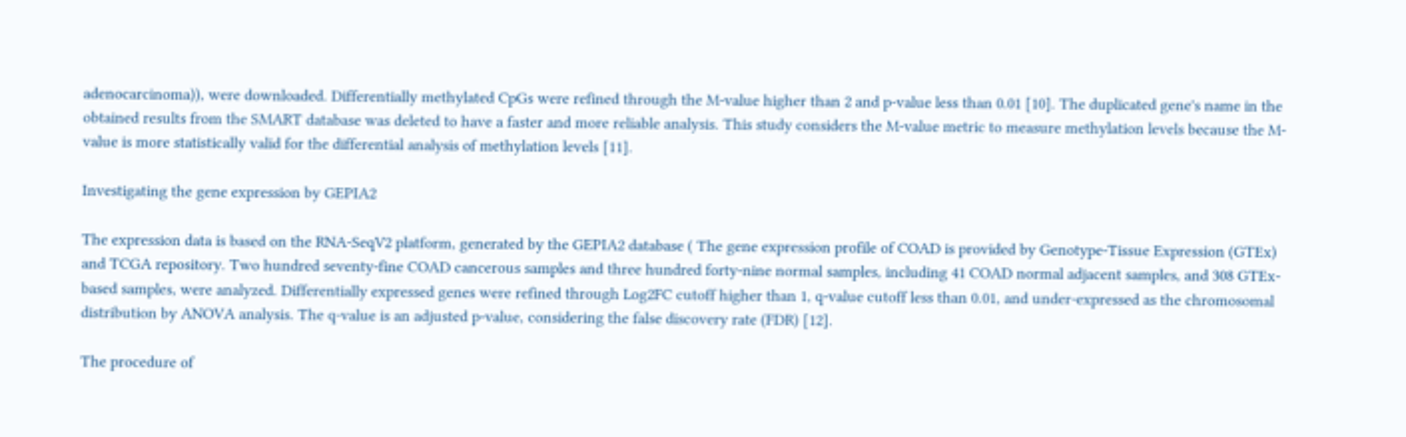adenocarcinoma)), were downloaded. Differentially methylated CpGs were refined through the M-value higher than 2 and p-value less than 0.01 [10]. The duplicated gene's name in the obtained results from the SMART database was deleted to have a faster and more reliable analysis. This study considers the M-value metric to measure methylation levels because the M-value is more statistically valid for the differential analysis of methylation levels [11].

Investigating the gene expression by GEPIA2

The expression data is based on the RNA-SeqV2 platform, generated by the GEPIA2 database ( The gene expression profile of COAD is provided by Genotype-Tissue Expression (GTEx) and TCGA repository. Two hundred seventy-fine COAD cancerous samples and three hundred forty-nine normal samples, including 41 COAD normal adjacent samples, and 308 GTEx-based samples, were analyzed. Differentially expressed genes were refined through Log2FC cutoff higher than 1, q-value cutoff less than 0.01, and under-expressed as the chromosomal distribution by ANOVA analysis. The q-value is an adjusted p-value, considering the false discovery rate (FDR) [12].

The procedure of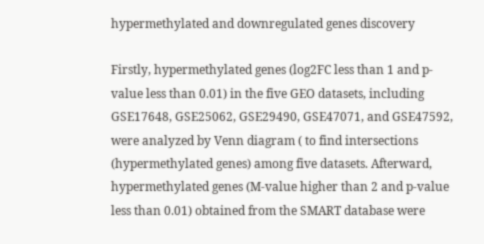hypermethylated and downregulated genes discovery

Firstly, hypermethylated genes (log2FC less than 1 and p-value less than 0.01) in the five GEO datasets, including GSE17648, GSE25062, GSE29490, GSE47071, and GSE47592, were analyzed by Venn diagram ( to find intersections (hypermethylated genes) among five datasets. Afterward, hypermethylated genes (M-value higher than 2 and p-value less than 0.01) obtained from the SMART database were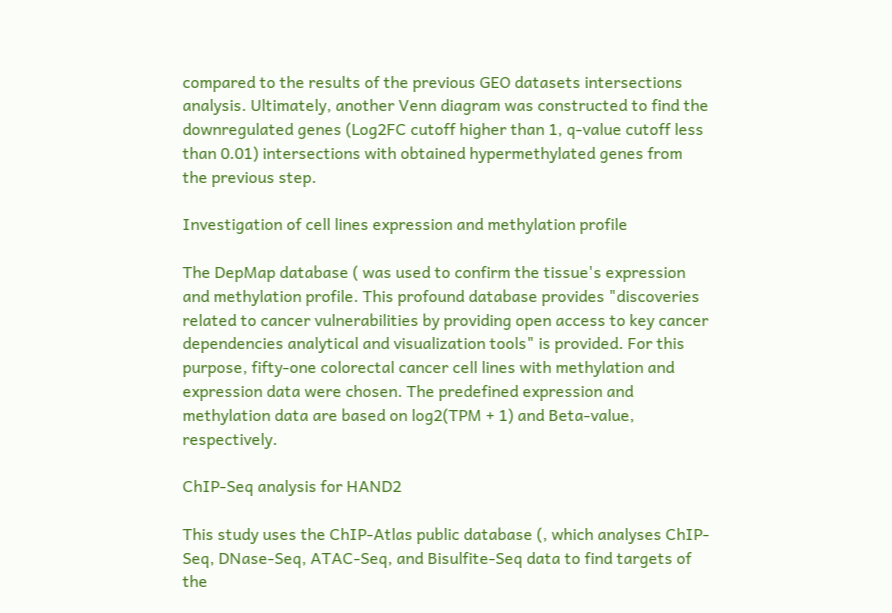compared to the results of the previous GEO datasets intersections analysis. Ultimately, another Venn diagram was constructed to find the downregulated genes (Log2FC cutoff higher than 1, q-value cutoff less than 0.01) intersections with obtained hypermethylated genes from the previous step.

Investigation of cell lines expression and methylation profile

The DepMap database ( was used to confirm the tissue's expression and methylation profile. This profound database provides "discoveries related to cancer vulnerabilities by providing open access to key cancer dependencies analytical and visualization tools" is provided. For this purpose, fifty-one colorectal cancer cell lines with methylation and expression data were chosen. The predefined expression and methylation data are based on log2(TPM + 1) and Beta-value, respectively.

ChIP-Seq analysis for HAND2

This study uses the ChIP-Atlas public database (, which analyses ChIP-Seq, DNase-Seq, ATAC-Seq, and Bisulfite-Seq data to find targets of the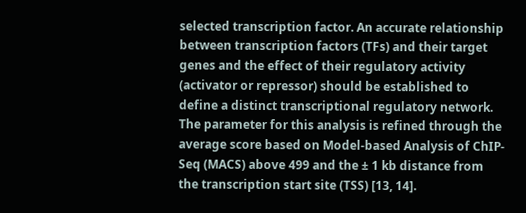selected transcription factor. An accurate relationship between transcription factors (TFs) and their target genes and the effect of their regulatory activity (activator or repressor) should be established to define a distinct transcriptional regulatory network. The parameter for this analysis is refined through the average score based on Model-based Analysis of ChIP-Seq (MACS) above 499 and the ± 1 kb distance from the transcription start site (TSS) [13, 14].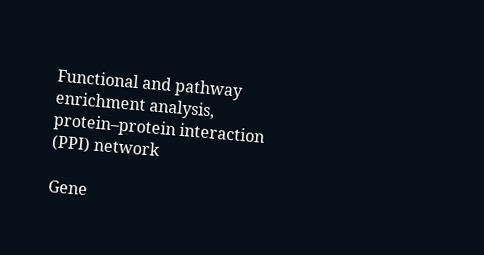Functional and pathway enrichment analysis, protein–protein interaction (PPI) network

Gene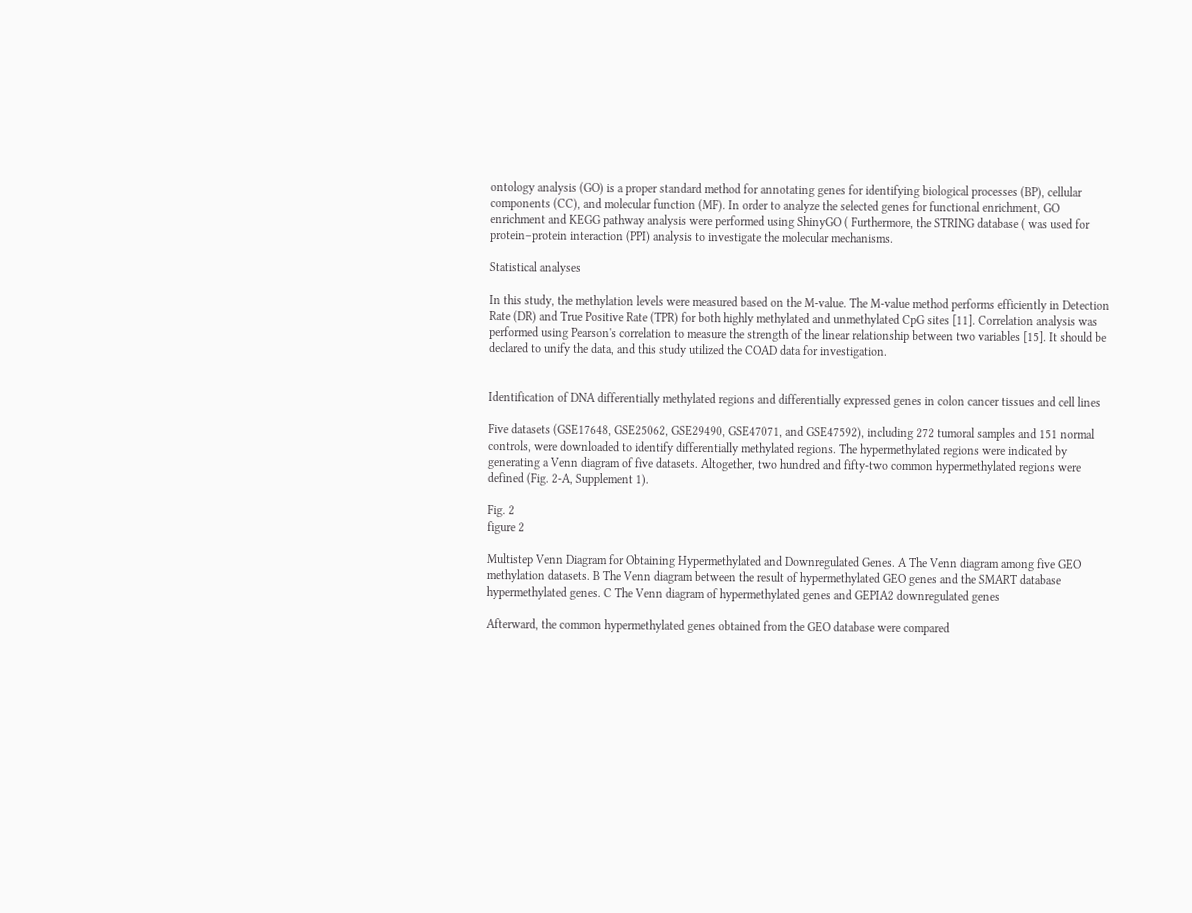ontology analysis (GO) is a proper standard method for annotating genes for identifying biological processes (BP), cellular components (CC), and molecular function (MF). In order to analyze the selected genes for functional enrichment, GO enrichment and KEGG pathway analysis were performed using ShinyGO ( Furthermore, the STRING database ( was used for protein–protein interaction (PPI) analysis to investigate the molecular mechanisms.

Statistical analyses

In this study, the methylation levels were measured based on the M-value. The M-value method performs efficiently in Detection Rate (DR) and True Positive Rate (TPR) for both highly methylated and unmethylated CpG sites [11]. Correlation analysis was performed using Pearson's correlation to measure the strength of the linear relationship between two variables [15]. It should be declared to unify the data, and this study utilized the COAD data for investigation.


Identification of DNA differentially methylated regions and differentially expressed genes in colon cancer tissues and cell lines

Five datasets (GSE17648, GSE25062, GSE29490, GSE47071, and GSE47592), including 272 tumoral samples and 151 normal controls, were downloaded to identify differentially methylated regions. The hypermethylated regions were indicated by generating a Venn diagram of five datasets. Altogether, two hundred and fifty-two common hypermethylated regions were defined (Fig. 2-A, Supplement 1).

Fig. 2
figure 2

Multistep Venn Diagram for Obtaining Hypermethylated and Downregulated Genes. A The Venn diagram among five GEO methylation datasets. B The Venn diagram between the result of hypermethylated GEO genes and the SMART database hypermethylated genes. C The Venn diagram of hypermethylated genes and GEPIA2 downregulated genes

Afterward, the common hypermethylated genes obtained from the GEO database were compared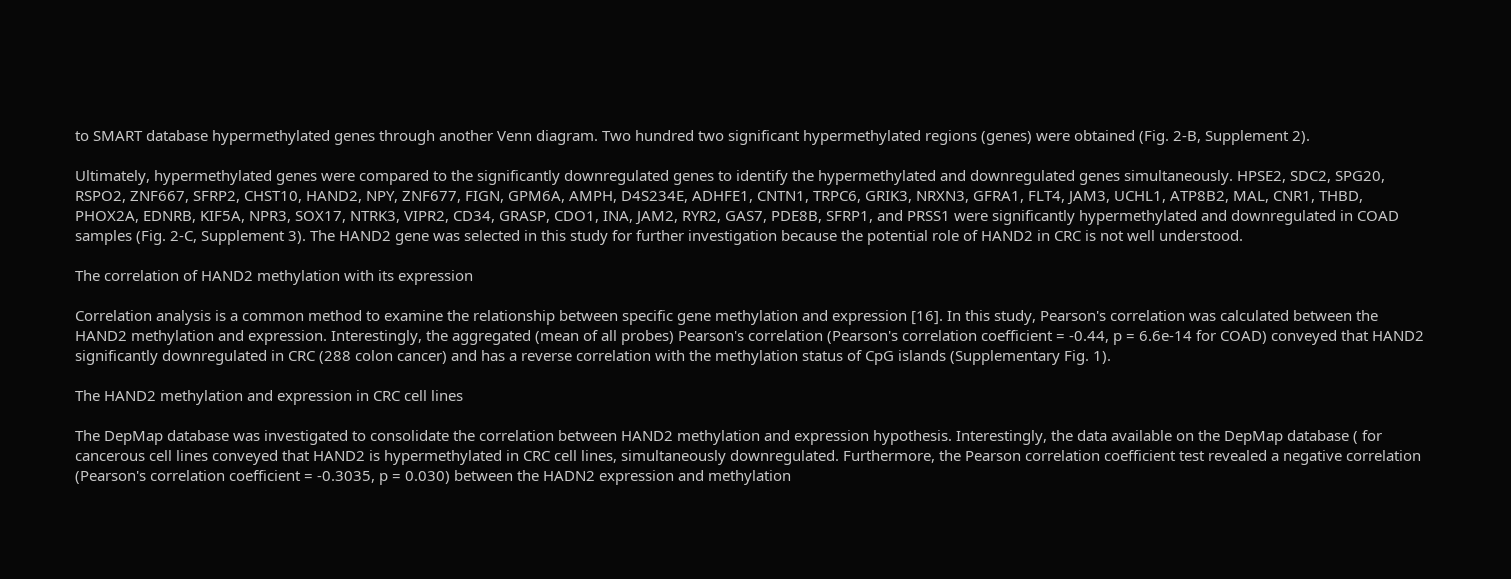to SMART database hypermethylated genes through another Venn diagram. Two hundred two significant hypermethylated regions (genes) were obtained (Fig. 2-B, Supplement 2).

Ultimately, hypermethylated genes were compared to the significantly downregulated genes to identify the hypermethylated and downregulated genes simultaneously. HPSE2, SDC2, SPG20, RSPO2, ZNF667, SFRP2, CHST10, HAND2, NPY, ZNF677, FIGN, GPM6A, AMPH, D4S234E, ADHFE1, CNTN1, TRPC6, GRIK3, NRXN3, GFRA1, FLT4, JAM3, UCHL1, ATP8B2, MAL, CNR1, THBD, PHOX2A, EDNRB, KIF5A, NPR3, SOX17, NTRK3, VIPR2, CD34, GRASP, CDO1, INA, JAM2, RYR2, GAS7, PDE8B, SFRP1, and PRSS1 were significantly hypermethylated and downregulated in COAD samples (Fig. 2-C, Supplement 3). The HAND2 gene was selected in this study for further investigation because the potential role of HAND2 in CRC is not well understood.

The correlation of HAND2 methylation with its expression

Correlation analysis is a common method to examine the relationship between specific gene methylation and expression [16]. In this study, Pearson's correlation was calculated between the HAND2 methylation and expression. Interestingly, the aggregated (mean of all probes) Pearson's correlation (Pearson's correlation coefficient = -0.44, p = 6.6e-14 for COAD) conveyed that HAND2 significantly downregulated in CRC (288 colon cancer) and has a reverse correlation with the methylation status of CpG islands (Supplementary Fig. 1).

The HAND2 methylation and expression in CRC cell lines

The DepMap database was investigated to consolidate the correlation between HAND2 methylation and expression hypothesis. Interestingly, the data available on the DepMap database ( for cancerous cell lines conveyed that HAND2 is hypermethylated in CRC cell lines, simultaneously downregulated. Furthermore, the Pearson correlation coefficient test revealed a negative correlation (Pearson's correlation coefficient = -0.3035, p = 0.030) between the HADN2 expression and methylation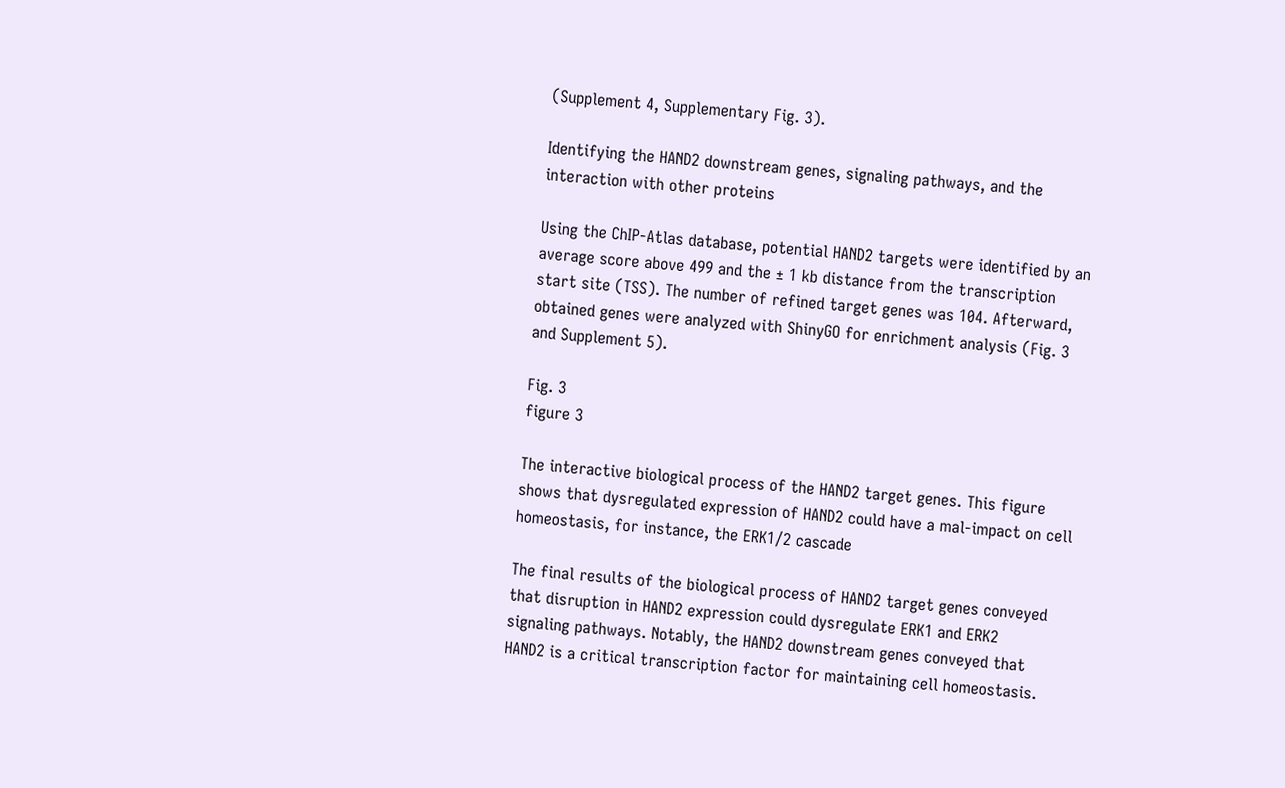(Supplement 4, Supplementary Fig. 3).

Identifying the HAND2 downstream genes, signaling pathways, and the interaction with other proteins

Using the ChIP-Atlas database, potential HAND2 targets were identified by an average score above 499 and the ± 1 kb distance from the transcription start site (TSS). The number of refined target genes was 104. Afterward, obtained genes were analyzed with ShinyGO for enrichment analysis (Fig. 3 and Supplement 5).

Fig. 3
figure 3

The interactive biological process of the HAND2 target genes. This figure shows that dysregulated expression of HAND2 could have a mal-impact on cell homeostasis, for instance, the ERK1/2 cascade

The final results of the biological process of HAND2 target genes conveyed that disruption in HAND2 expression could dysregulate ERK1 and ERK2 signaling pathways. Notably, the HAND2 downstream genes conveyed that HAND2 is a critical transcription factor for maintaining cell homeostasis.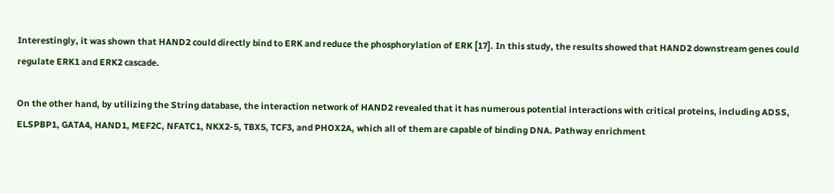Interestingly, it was shown that HAND2 could directly bind to ERK and reduce the phosphorylation of ERK [17]. In this study, the results showed that HAND2 downstream genes could regulate ERK1 and ERK2 cascade.

On the other hand, by utilizing the String database, the interaction network of HAND2 revealed that it has numerous potential interactions with critical proteins, including ADSS, ELSPBP1, GATA4, HAND1, MEF2C, NFATC1, NKX2-5, TBX5, TCF3, and PHOX2A, which all of them are capable of binding DNA. Pathway enrichment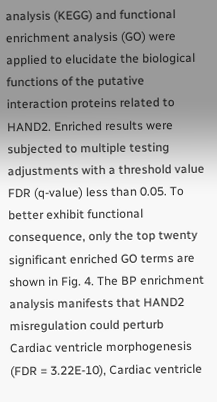analysis (KEGG) and functional enrichment analysis (GO) were applied to elucidate the biological functions of the putative interaction proteins related to HAND2. Enriched results were subjected to multiple testing adjustments with a threshold value FDR (q-value) less than 0.05. To better exhibit functional consequence, only the top twenty significant enriched GO terms are shown in Fig. 4. The BP enrichment analysis manifests that HAND2 misregulation could perturb Cardiac ventricle morphogenesis (FDR = 3.22E-10), Cardiac ventricle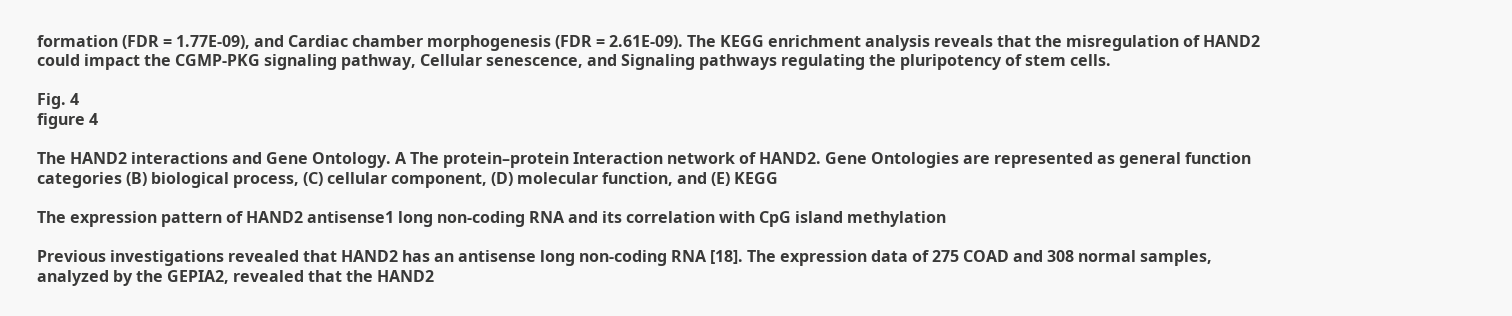formation (FDR = 1.77E-09), and Cardiac chamber morphogenesis (FDR = 2.61E-09). The KEGG enrichment analysis reveals that the misregulation of HAND2 could impact the CGMP-PKG signaling pathway, Cellular senescence, and Signaling pathways regulating the pluripotency of stem cells.

Fig. 4
figure 4

The HAND2 interactions and Gene Ontology. A The protein–protein Interaction network of HAND2. Gene Ontologies are represented as general function categories (B) biological process, (C) cellular component, (D) molecular function, and (E) KEGG

The expression pattern of HAND2 antisense1 long non-coding RNA and its correlation with CpG island methylation

Previous investigations revealed that HAND2 has an antisense long non-coding RNA [18]. The expression data of 275 COAD and 308 normal samples, analyzed by the GEPIA2, revealed that the HAND2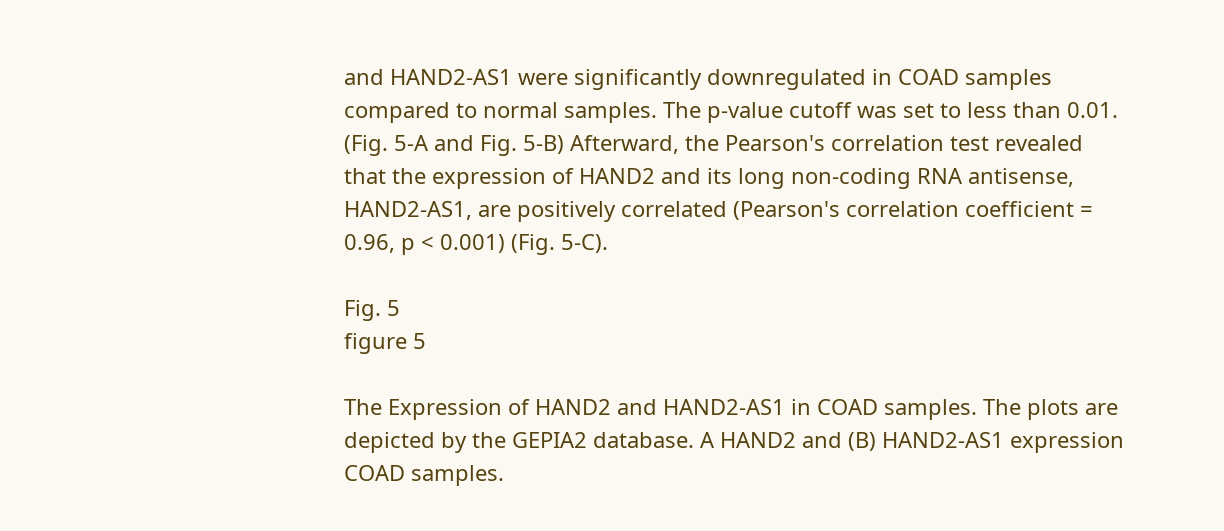and HAND2-AS1 were significantly downregulated in COAD samples compared to normal samples. The p-value cutoff was set to less than 0.01. (Fig. 5-A and Fig. 5-B) Afterward, the Pearson's correlation test revealed that the expression of HAND2 and its long non-coding RNA antisense, HAND2-AS1, are positively correlated (Pearson's correlation coefficient = 0.96, p < 0.001) (Fig. 5-C).

Fig. 5
figure 5

The Expression of HAND2 and HAND2-AS1 in COAD samples. The plots are depicted by the GEPIA2 database. A HAND2 and (B) HAND2-AS1 expression COAD samples.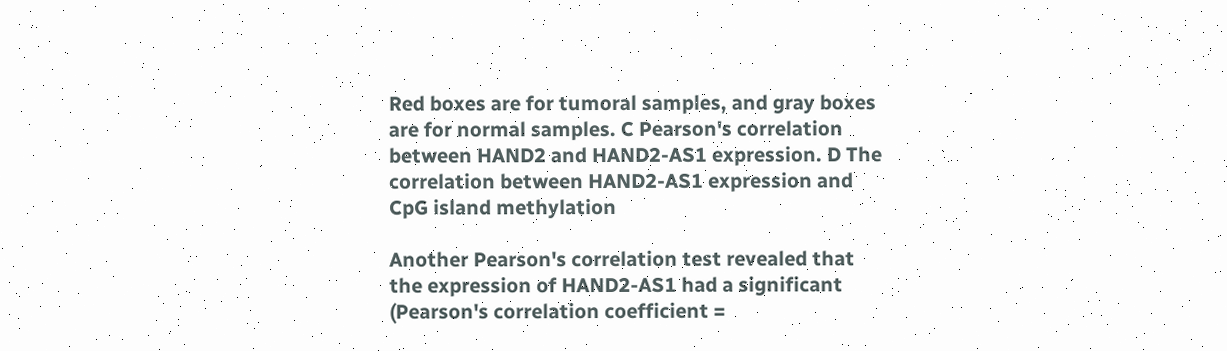Red boxes are for tumoral samples, and gray boxes are for normal samples. C Pearson's correlation between HAND2 and HAND2-AS1 expression. D The correlation between HAND2-AS1 expression and CpG island methylation

Another Pearson's correlation test revealed that the expression of HAND2-AS1 had a significant (Pearson's correlation coefficient =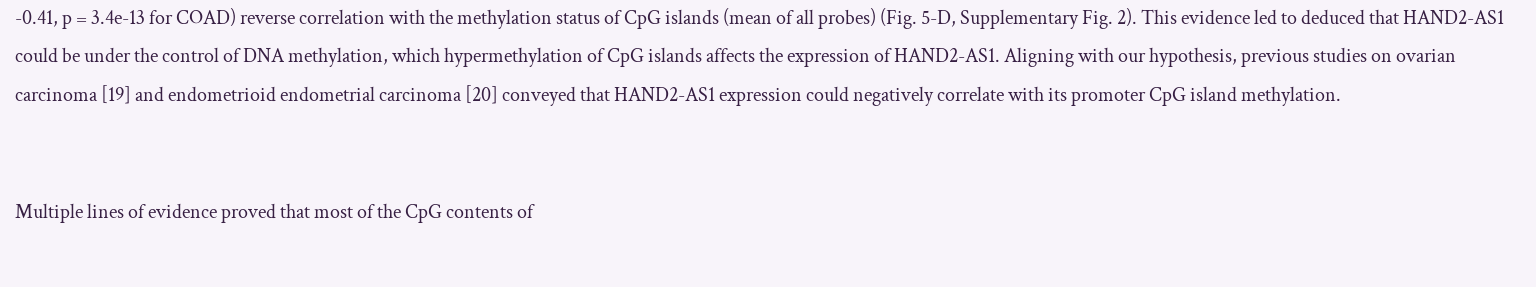-0.41, p = 3.4e-13 for COAD) reverse correlation with the methylation status of CpG islands (mean of all probes) (Fig. 5-D, Supplementary Fig. 2). This evidence led to deduced that HAND2-AS1 could be under the control of DNA methylation, which hypermethylation of CpG islands affects the expression of HAND2-AS1. Aligning with our hypothesis, previous studies on ovarian carcinoma [19] and endometrioid endometrial carcinoma [20] conveyed that HAND2-AS1 expression could negatively correlate with its promoter CpG island methylation.


Multiple lines of evidence proved that most of the CpG contents of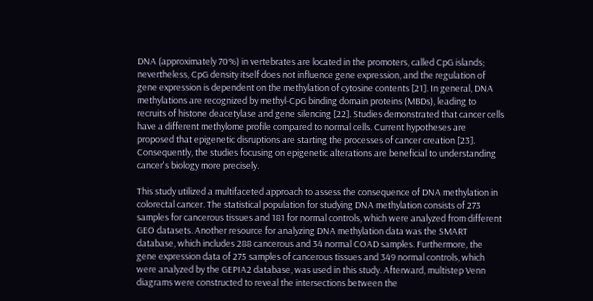DNA (approximately 70%) in vertebrates are located in the promoters, called CpG islands; nevertheless, CpG density itself does not influence gene expression, and the regulation of gene expression is dependent on the methylation of cytosine contents [21]. In general, DNA methylations are recognized by methyl-CpG binding domain proteins (MBDs), leading to recruits of histone deacetylase and gene silencing [22]. Studies demonstrated that cancer cells have a different methylome profile compared to normal cells. Current hypotheses are proposed that epigenetic disruptions are starting the processes of cancer creation [23]. Consequently, the studies focusing on epigenetic alterations are beneficial to understanding cancer's biology more precisely.

This study utilized a multifaceted approach to assess the consequence of DNA methylation in colorectal cancer. The statistical population for studying DNA methylation consists of 273 samples for cancerous tissues and 181 for normal controls, which were analyzed from different GEO datasets. Another resource for analyzing DNA methylation data was the SMART database, which includes 288 cancerous and 34 normal COAD samples. Furthermore, the gene expression data of 275 samples of cancerous tissues and 349 normal controls, which were analyzed by the GEPIA2 database, was used in this study. Afterward, multistep Venn diagrams were constructed to reveal the intersections between the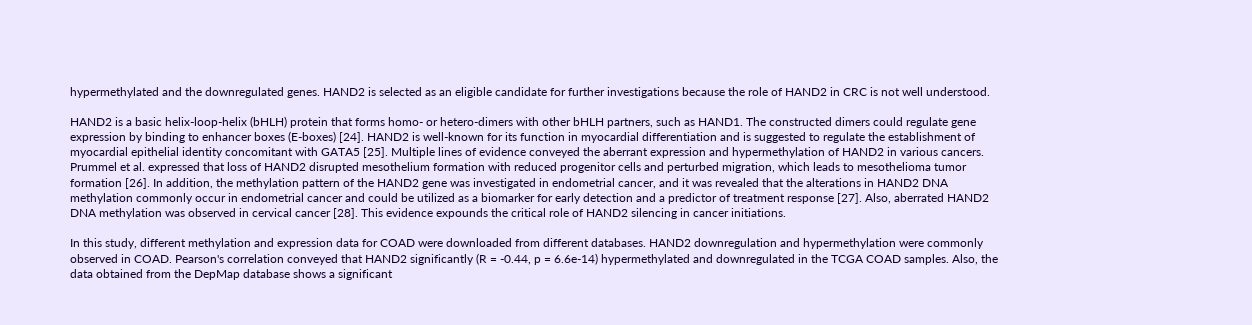hypermethylated and the downregulated genes. HAND2 is selected as an eligible candidate for further investigations because the role of HAND2 in CRC is not well understood.

HAND2 is a basic helix-loop-helix (bHLH) protein that forms homo- or hetero-dimers with other bHLH partners, such as HAND1. The constructed dimers could regulate gene expression by binding to enhancer boxes (E-boxes) [24]. HAND2 is well-known for its function in myocardial differentiation and is suggested to regulate the establishment of myocardial epithelial identity concomitant with GATA5 [25]. Multiple lines of evidence conveyed the aberrant expression and hypermethylation of HAND2 in various cancers. Prummel et al. expressed that loss of HAND2 disrupted mesothelium formation with reduced progenitor cells and perturbed migration, which leads to mesothelioma tumor formation [26]. In addition, the methylation pattern of the HAND2 gene was investigated in endometrial cancer, and it was revealed that the alterations in HAND2 DNA methylation commonly occur in endometrial cancer and could be utilized as a biomarker for early detection and a predictor of treatment response [27]. Also, aberrated HAND2 DNA methylation was observed in cervical cancer [28]. This evidence expounds the critical role of HAND2 silencing in cancer initiations.

In this study, different methylation and expression data for COAD were downloaded from different databases. HAND2 downregulation and hypermethylation were commonly observed in COAD. Pearson's correlation conveyed that HAND2 significantly (R = -0.44, p = 6.6e-14) hypermethylated and downregulated in the TCGA COAD samples. Also, the data obtained from the DepMap database shows a significant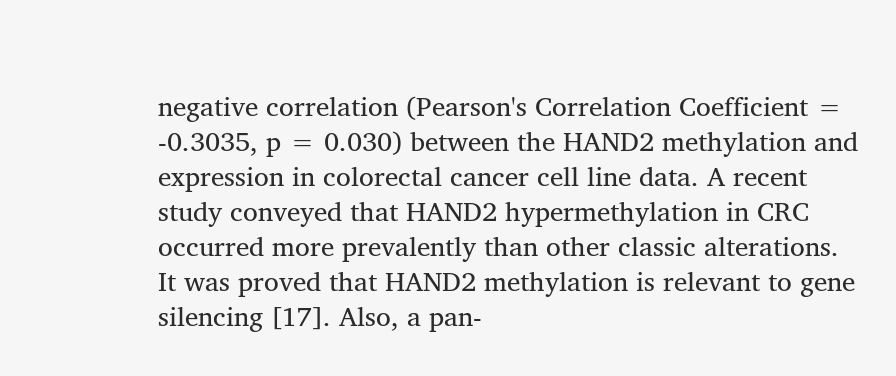negative correlation (Pearson's Correlation Coefficient = -0.3035, p = 0.030) between the HAND2 methylation and expression in colorectal cancer cell line data. A recent study conveyed that HAND2 hypermethylation in CRC occurred more prevalently than other classic alterations. It was proved that HAND2 methylation is relevant to gene silencing [17]. Also, a pan-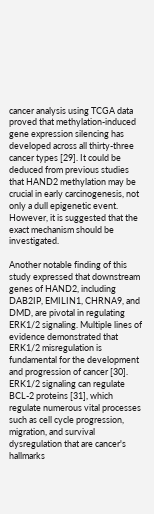cancer analysis using TCGA data proved that methylation-induced gene expression silencing has developed across all thirty-three cancer types [29]. It could be deduced from previous studies that HAND2 methylation may be crucial in early carcinogenesis, not only a dull epigenetic event. However, it is suggested that the exact mechanism should be investigated.

Another notable finding of this study expressed that downstream genes of HAND2, including DAB2IP, EMILIN1, CHRNA9, and DMD, are pivotal in regulating ERK1/2 signaling. Multiple lines of evidence demonstrated that ERK1/2 misregulation is fundamental for the development and progression of cancer [30]. ERK1/2 signaling can regulate BCL-2 proteins [31], which regulate numerous vital processes such as cell cycle progression, migration, and survival dysregulation that are cancer's hallmarks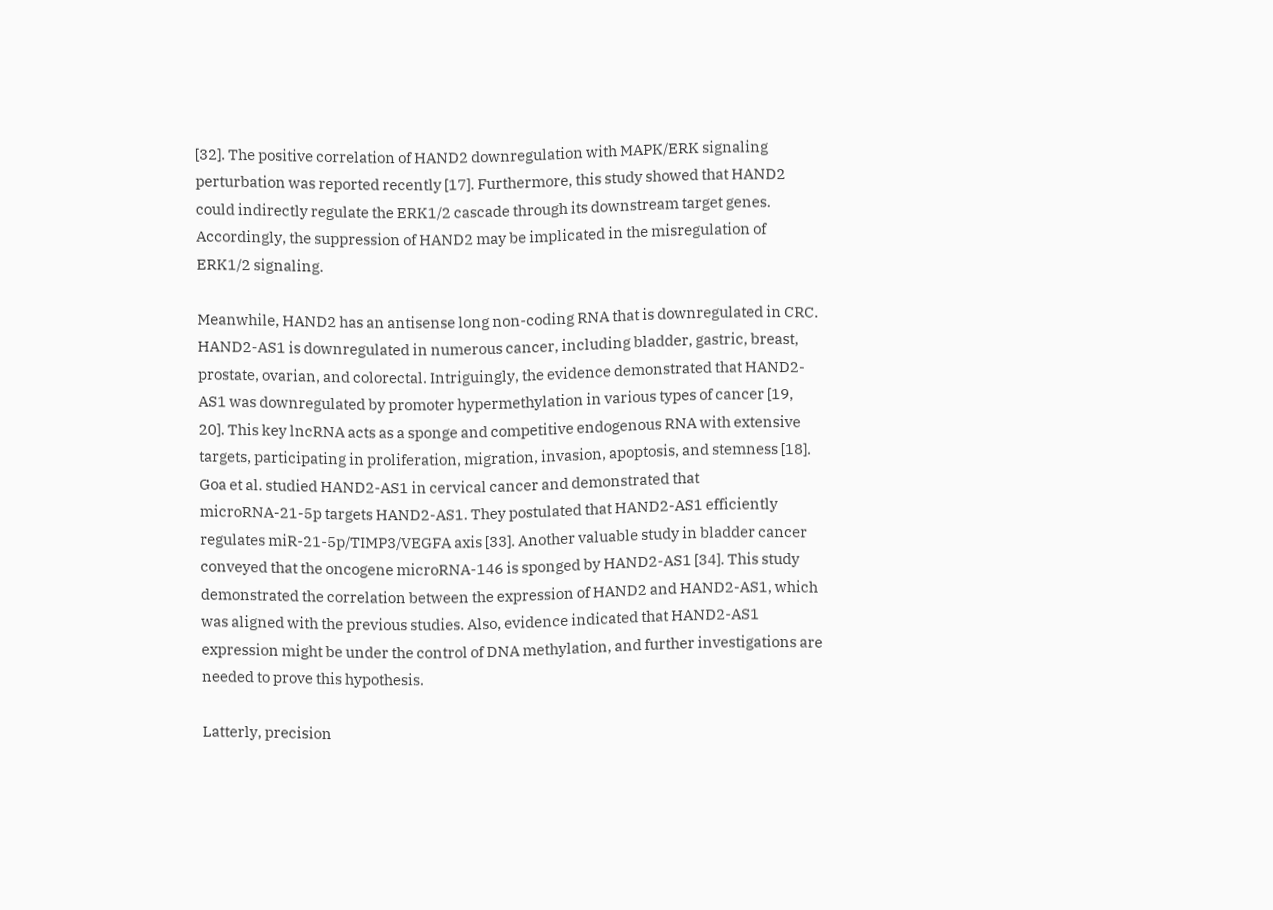[32]. The positive correlation of HAND2 downregulation with MAPK/ERK signaling perturbation was reported recently [17]. Furthermore, this study showed that HAND2 could indirectly regulate the ERK1/2 cascade through its downstream target genes. Accordingly, the suppression of HAND2 may be implicated in the misregulation of ERK1/2 signaling.

Meanwhile, HAND2 has an antisense long non-coding RNA that is downregulated in CRC. HAND2-AS1 is downregulated in numerous cancer, including bladder, gastric, breast, prostate, ovarian, and colorectal. Intriguingly, the evidence demonstrated that HAND2-AS1 was downregulated by promoter hypermethylation in various types of cancer [19, 20]. This key lncRNA acts as a sponge and competitive endogenous RNA with extensive targets, participating in proliferation, migration, invasion, apoptosis, and stemness [18]. Goa et al. studied HAND2-AS1 in cervical cancer and demonstrated that microRNA-21-5p targets HAND2-AS1. They postulated that HAND2-AS1 efficiently regulates miR-21-5p/TIMP3/VEGFA axis [33]. Another valuable study in bladder cancer conveyed that the oncogene microRNA-146 is sponged by HAND2-AS1 [34]. This study demonstrated the correlation between the expression of HAND2 and HAND2-AS1, which was aligned with the previous studies. Also, evidence indicated that HAND2-AS1 expression might be under the control of DNA methylation, and further investigations are needed to prove this hypothesis.

Latterly, precision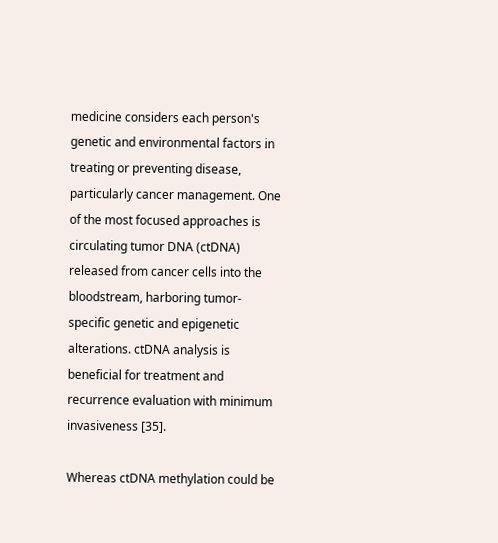medicine considers each person's genetic and environmental factors in treating or preventing disease, particularly cancer management. One of the most focused approaches is circulating tumor DNA (ctDNA) released from cancer cells into the bloodstream, harboring tumor-specific genetic and epigenetic alterations. ctDNA analysis is beneficial for treatment and recurrence evaluation with minimum invasiveness [35].

Whereas ctDNA methylation could be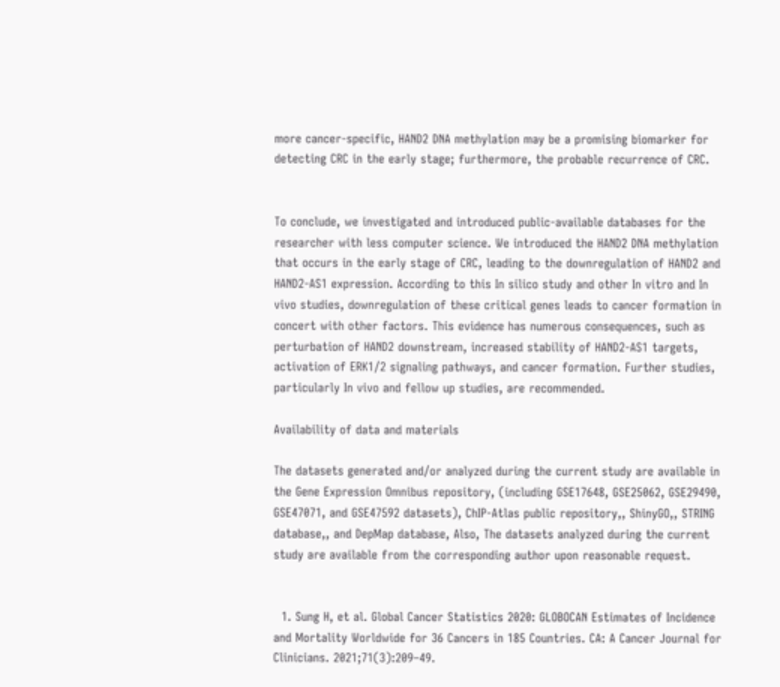more cancer-specific, HAND2 DNA methylation may be a promising biomarker for detecting CRC in the early stage; furthermore, the probable recurrence of CRC.


To conclude, we investigated and introduced public-available databases for the researcher with less computer science. We introduced the HAND2 DNA methylation that occurs in the early stage of CRC, leading to the downregulation of HAND2 and HAND2-AS1 expression. According to this In silico study and other In vitro and In vivo studies, downregulation of these critical genes leads to cancer formation in concert with other factors. This evidence has numerous consequences, such as perturbation of HAND2 downstream, increased stability of HAND2-AS1 targets, activation of ERK1/2 signaling pathways, and cancer formation. Further studies, particularly In vivo and fellow up studies, are recommended.

Availability of data and materials

The datasets generated and/or analyzed during the current study are available in the Gene Expression Omnibus repository, (including GSE17648, GSE25062, GSE29490, GSE47071, and GSE47592 datasets), ChIP-Atlas public repository,, ShinyGO,, STRING database,, and DepMap database, Also, The datasets analyzed during the current study are available from the corresponding author upon reasonable request.


  1. Sung H, et al. Global Cancer Statistics 2020: GLOBOCAN Estimates of Incidence and Mortality Worldwide for 36 Cancers in 185 Countries. CA: A Cancer Journal for Clinicians. 2021;71(3):209–49.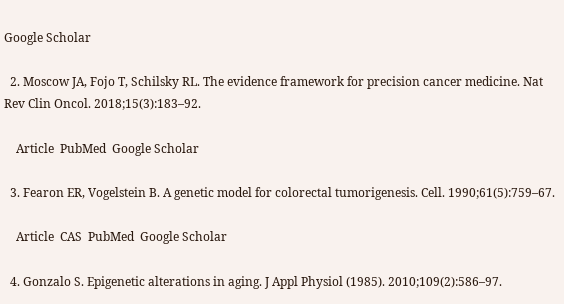Google Scholar

  2. Moscow JA, Fojo T, Schilsky RL. The evidence framework for precision cancer medicine. Nat Rev Clin Oncol. 2018;15(3):183–92.

    Article  PubMed  Google Scholar

  3. Fearon ER, Vogelstein B. A genetic model for colorectal tumorigenesis. Cell. 1990;61(5):759–67.

    Article  CAS  PubMed  Google Scholar

  4. Gonzalo S. Epigenetic alterations in aging. J Appl Physiol (1985). 2010;109(2):586–97.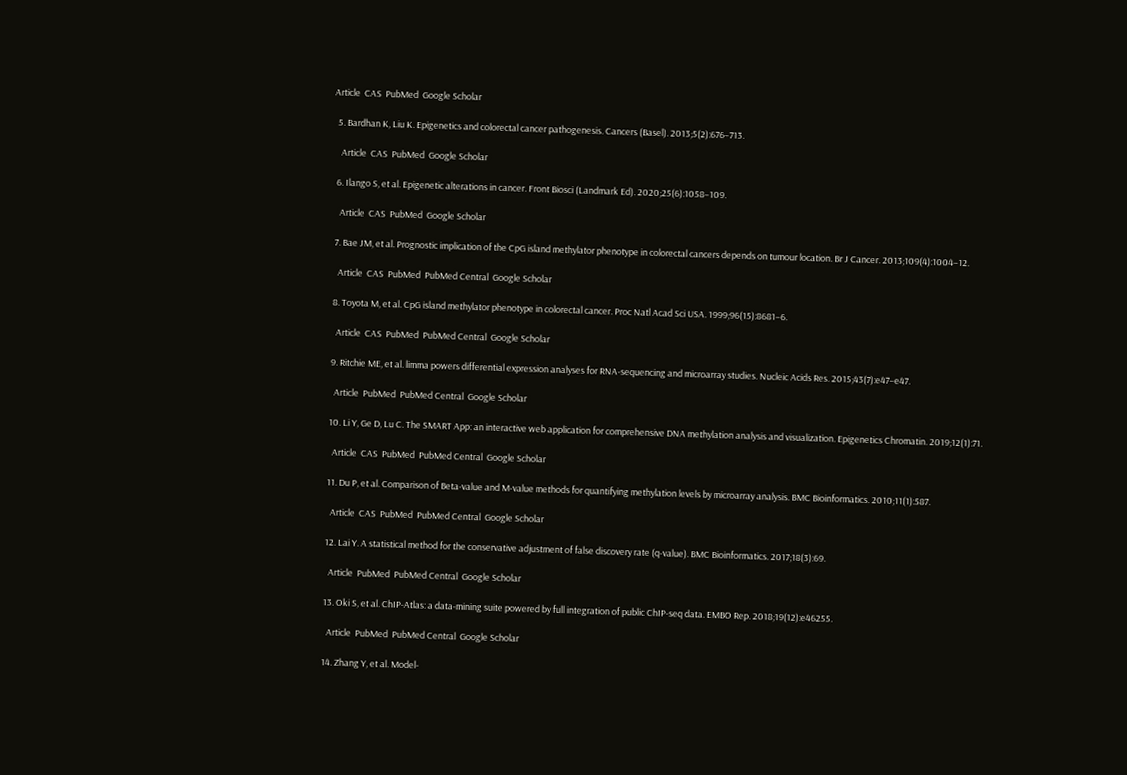Article  CAS  PubMed  Google Scholar

  5. Bardhan K, Liu K. Epigenetics and colorectal cancer pathogenesis. Cancers (Basel). 2013;5(2):676–713.

    Article  CAS  PubMed  Google Scholar

  6. Ilango S, et al. Epigenetic alterations in cancer. Front Biosci (Landmark Ed). 2020;25(6):1058–109.

    Article  CAS  PubMed  Google Scholar

  7. Bae JM, et al. Prognostic implication of the CpG island methylator phenotype in colorectal cancers depends on tumour location. Br J Cancer. 2013;109(4):1004–12.

    Article  CAS  PubMed  PubMed Central  Google Scholar

  8. Toyota M, et al. CpG island methylator phenotype in colorectal cancer. Proc Natl Acad Sci USA. 1999;96(15):8681–6.

    Article  CAS  PubMed  PubMed Central  Google Scholar

  9. Ritchie ME, et al. limma powers differential expression analyses for RNA-sequencing and microarray studies. Nucleic Acids Res. 2015;43(7):e47–e47.

    Article  PubMed  PubMed Central  Google Scholar

  10. Li Y, Ge D, Lu C. The SMART App: an interactive web application for comprehensive DNA methylation analysis and visualization. Epigenetics Chromatin. 2019;12(1):71.

    Article  CAS  PubMed  PubMed Central  Google Scholar

  11. Du P, et al. Comparison of Beta-value and M-value methods for quantifying methylation levels by microarray analysis. BMC Bioinformatics. 2010;11(1):587.

    Article  CAS  PubMed  PubMed Central  Google Scholar

  12. Lai Y. A statistical method for the conservative adjustment of false discovery rate (q-value). BMC Bioinformatics. 2017;18(3):69.

    Article  PubMed  PubMed Central  Google Scholar

  13. Oki S, et al. ChIP-Atlas: a data-mining suite powered by full integration of public ChIP-seq data. EMBO Rep. 2018;19(12):e46255.

    Article  PubMed  PubMed Central  Google Scholar

  14. Zhang Y, et al. Model-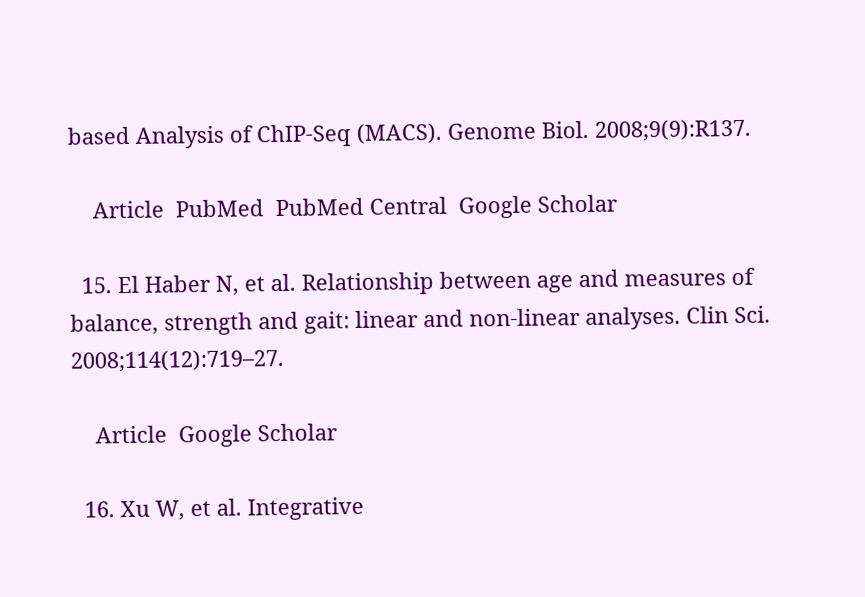based Analysis of ChIP-Seq (MACS). Genome Biol. 2008;9(9):R137.

    Article  PubMed  PubMed Central  Google Scholar

  15. El Haber N, et al. Relationship between age and measures of balance, strength and gait: linear and non-linear analyses. Clin Sci. 2008;114(12):719–27.

    Article  Google Scholar

  16. Xu W, et al. Integrative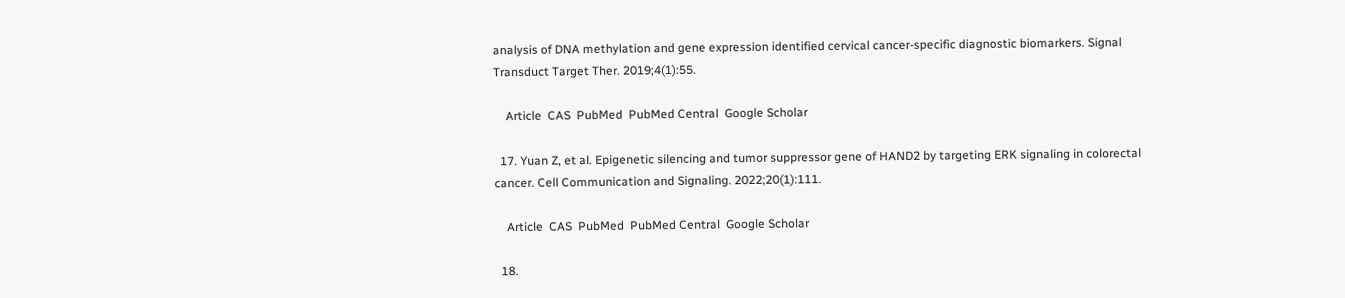analysis of DNA methylation and gene expression identified cervical cancer-specific diagnostic biomarkers. Signal Transduct Target Ther. 2019;4(1):55.

    Article  CAS  PubMed  PubMed Central  Google Scholar

  17. Yuan Z, et al. Epigenetic silencing and tumor suppressor gene of HAND2 by targeting ERK signaling in colorectal cancer. Cell Communication and Signaling. 2022;20(1):111.

    Article  CAS  PubMed  PubMed Central  Google Scholar

  18.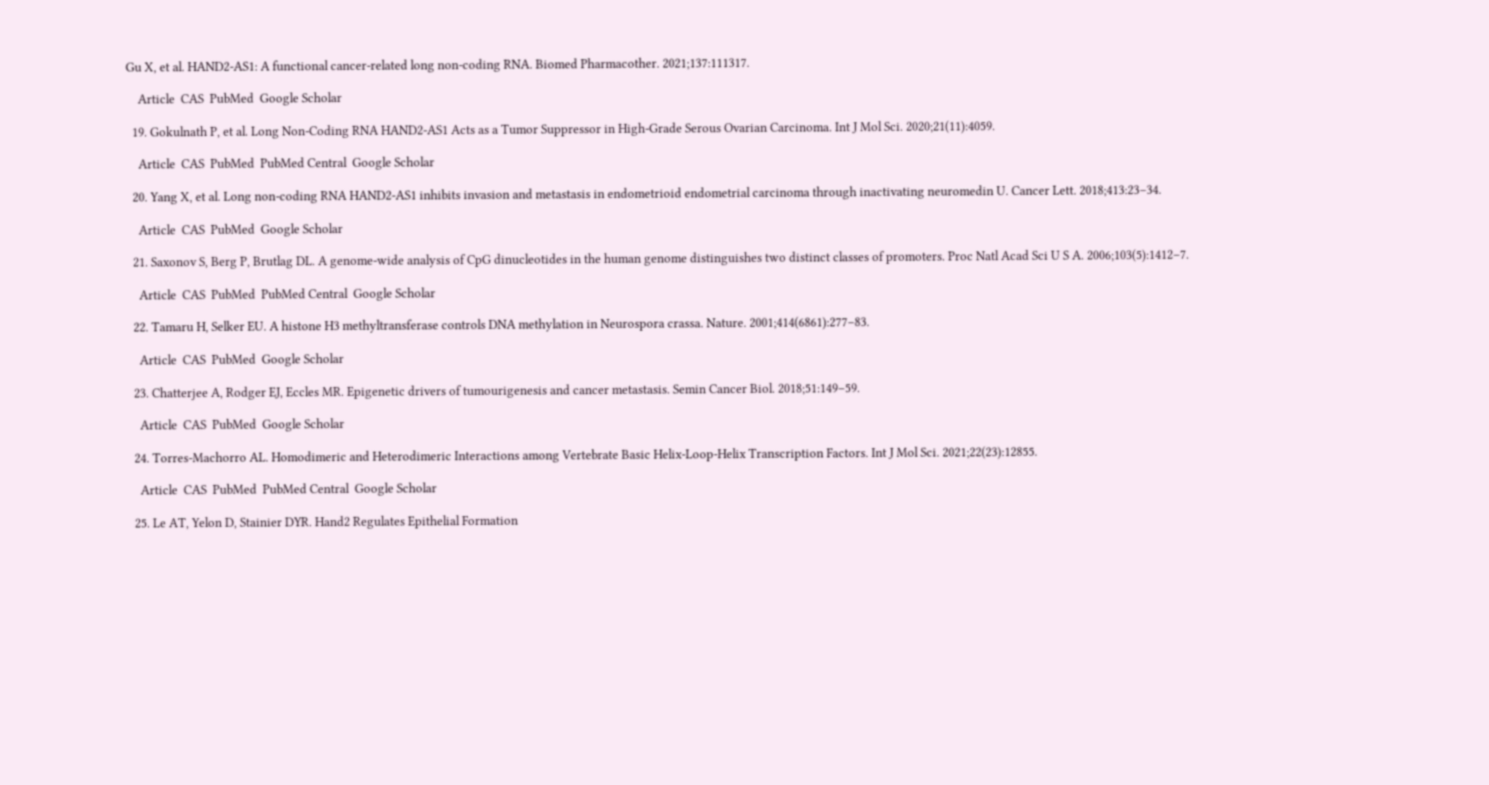Gu X, et al. HAND2-AS1: A functional cancer-related long non-coding RNA. Biomed Pharmacother. 2021;137:111317.

    Article  CAS  PubMed  Google Scholar

  19. Gokulnath P, et al. Long Non-Coding RNA HAND2-AS1 Acts as a Tumor Suppressor in High-Grade Serous Ovarian Carcinoma. Int J Mol Sci. 2020;21(11):4059.

    Article  CAS  PubMed  PubMed Central  Google Scholar

  20. Yang X, et al. Long non-coding RNA HAND2-AS1 inhibits invasion and metastasis in endometrioid endometrial carcinoma through inactivating neuromedin U. Cancer Lett. 2018;413:23–34.

    Article  CAS  PubMed  Google Scholar

  21. Saxonov S, Berg P, Brutlag DL. A genome-wide analysis of CpG dinucleotides in the human genome distinguishes two distinct classes of promoters. Proc Natl Acad Sci U S A. 2006;103(5):1412–7.

    Article  CAS  PubMed  PubMed Central  Google Scholar

  22. Tamaru H, Selker EU. A histone H3 methyltransferase controls DNA methylation in Neurospora crassa. Nature. 2001;414(6861):277–83.

    Article  CAS  PubMed  Google Scholar

  23. Chatterjee A, Rodger EJ, Eccles MR. Epigenetic drivers of tumourigenesis and cancer metastasis. Semin Cancer Biol. 2018;51:149–59.

    Article  CAS  PubMed  Google Scholar

  24. Torres-Machorro AL. Homodimeric and Heterodimeric Interactions among Vertebrate Basic Helix-Loop-Helix Transcription Factors. Int J Mol Sci. 2021;22(23):12855.

    Article  CAS  PubMed  PubMed Central  Google Scholar

  25. Le AT, Yelon D, Stainier DYR. Hand2 Regulates Epithelial Formation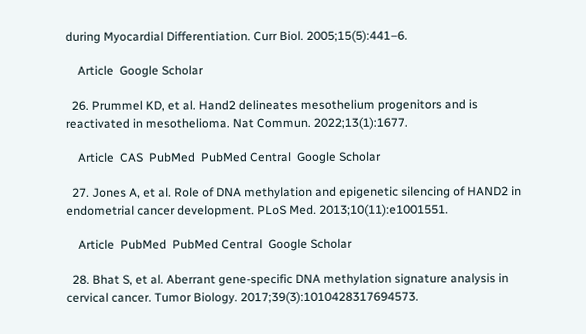during Myocardial Differentiation. Curr Biol. 2005;15(5):441–6.

    Article  Google Scholar

  26. Prummel KD, et al. Hand2 delineates mesothelium progenitors and is reactivated in mesothelioma. Nat Commun. 2022;13(1):1677.

    Article  CAS  PubMed  PubMed Central  Google Scholar

  27. Jones A, et al. Role of DNA methylation and epigenetic silencing of HAND2 in endometrial cancer development. PLoS Med. 2013;10(11):e1001551.

    Article  PubMed  PubMed Central  Google Scholar

  28. Bhat S, et al. Aberrant gene-specific DNA methylation signature analysis in cervical cancer. Tumor Biology. 2017;39(3):1010428317694573.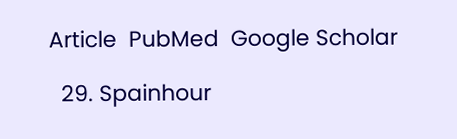Article  PubMed  Google Scholar

  29. Spainhour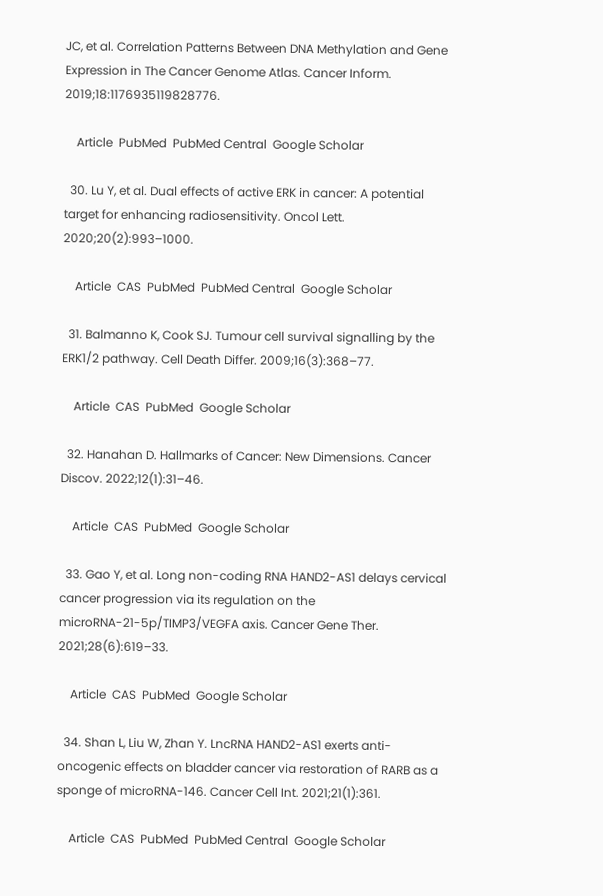JC, et al. Correlation Patterns Between DNA Methylation and Gene Expression in The Cancer Genome Atlas. Cancer Inform. 2019;18:1176935119828776.

    Article  PubMed  PubMed Central  Google Scholar

  30. Lu Y, et al. Dual effects of active ERK in cancer: A potential target for enhancing radiosensitivity. Oncol Lett. 2020;20(2):993–1000.

    Article  CAS  PubMed  PubMed Central  Google Scholar

  31. Balmanno K, Cook SJ. Tumour cell survival signalling by the ERK1/2 pathway. Cell Death Differ. 2009;16(3):368–77.

    Article  CAS  PubMed  Google Scholar

  32. Hanahan D. Hallmarks of Cancer: New Dimensions. Cancer Discov. 2022;12(1):31–46.

    Article  CAS  PubMed  Google Scholar

  33. Gao Y, et al. Long non-coding RNA HAND2-AS1 delays cervical cancer progression via its regulation on the microRNA-21-5p/TIMP3/VEGFA axis. Cancer Gene Ther. 2021;28(6):619–33.

    Article  CAS  PubMed  Google Scholar

  34. Shan L, Liu W, Zhan Y. LncRNA HAND2-AS1 exerts anti-oncogenic effects on bladder cancer via restoration of RARB as a sponge of microRNA-146. Cancer Cell Int. 2021;21(1):361.

    Article  CAS  PubMed  PubMed Central  Google Scholar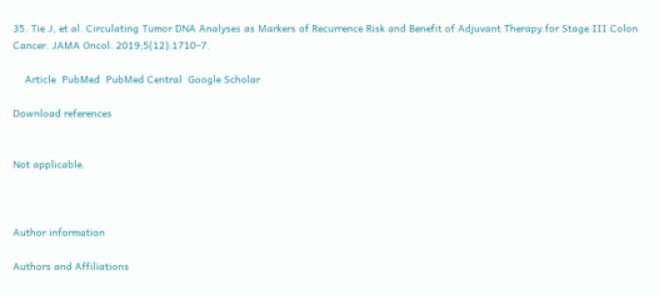35. Tie J, et al. Circulating Tumor DNA Analyses as Markers of Recurrence Risk and Benefit of Adjuvant Therapy for Stage III Colon Cancer. JAMA Oncol. 2019;5(12):1710–7.

    Article  PubMed  PubMed Central  Google Scholar

Download references


Not applicable.



Author information

Authors and Affiliations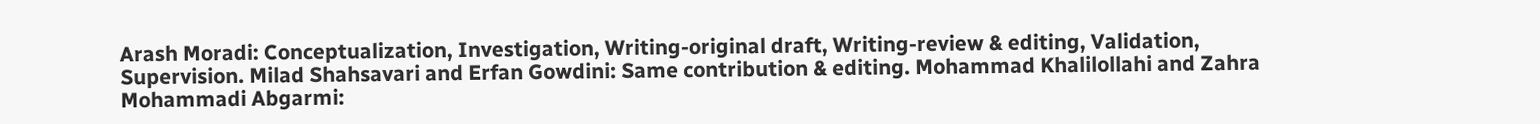Arash Moradi: Conceptualization, Investigation, Writing-original draft, Writing-review & editing, Validation, Supervision. Milad Shahsavari and Erfan Gowdini: Same contribution & editing. Mohammad Khalilollahi and Zahra Mohammadi Abgarmi: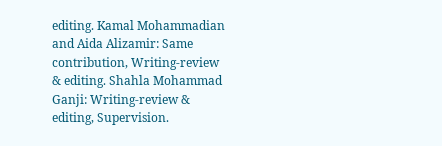editing. Kamal Mohammadian and Aida Alizamir: Same contribution, Writing-review & editing. Shahla Mohammad Ganji: Writing-review & editing, Supervision.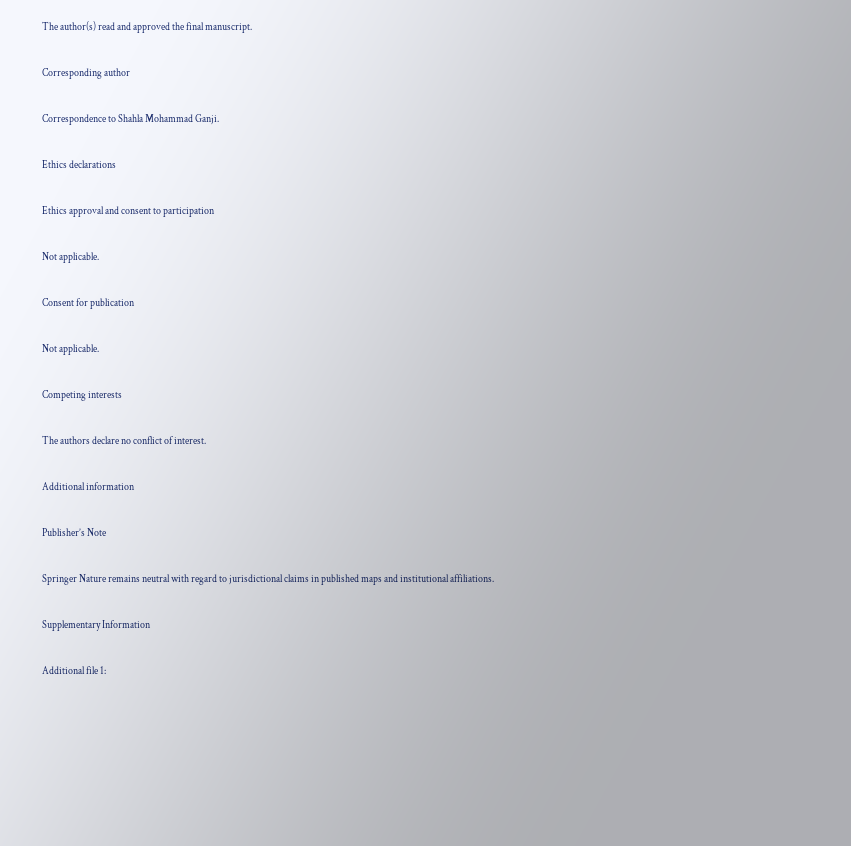The author(s) read and approved the final manuscript.

Corresponding author

Correspondence to Shahla Mohammad Ganji.

Ethics declarations

Ethics approval and consent to participation

Not applicable.

Consent for publication

Not applicable.

Competing interests

The authors declare no conflict of interest.

Additional information

Publisher’s Note

Springer Nature remains neutral with regard to jurisdictional claims in published maps and institutional affiliations.

Supplementary Information

Additional file 1: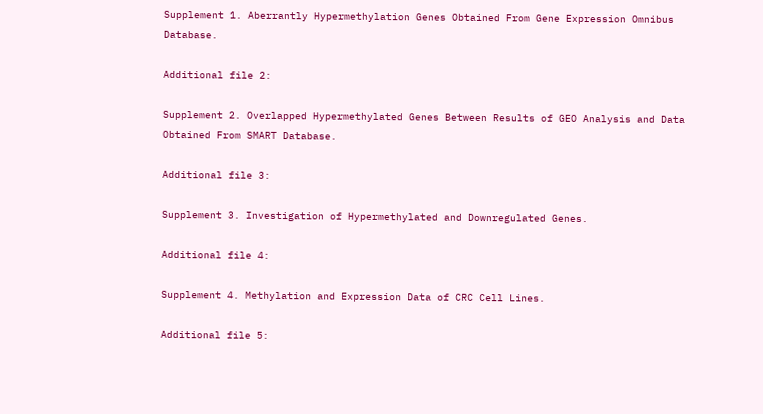Supplement 1. Aberrantly Hypermethylation Genes Obtained From Gene Expression Omnibus Database.

Additional file 2:

Supplement 2. Overlapped Hypermethylated Genes Between Results of GEO Analysis and Data Obtained From SMART Database.

Additional file 3:

Supplement 3. Investigation of Hypermethylated and Downregulated Genes.

Additional file 4:

Supplement 4. Methylation and Expression Data of CRC Cell Lines.

Additional file 5: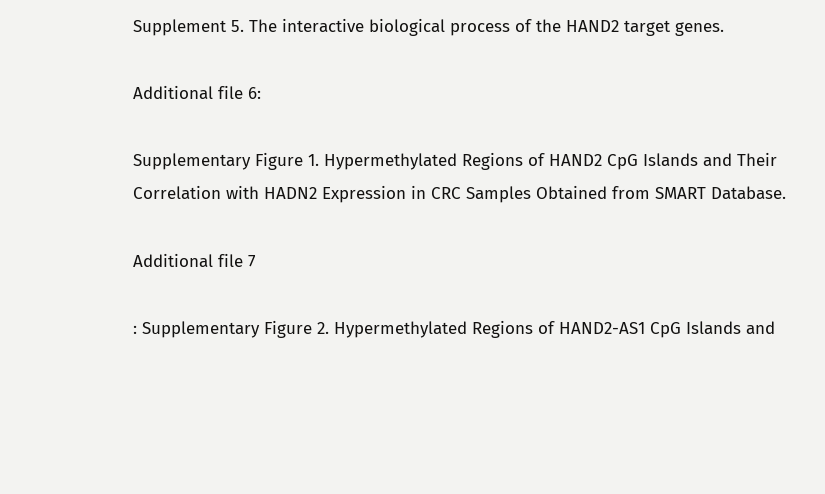Supplement 5. The interactive biological process of the HAND2 target genes.

Additional file 6:

Supplementary Figure 1. Hypermethylated Regions of HAND2 CpG Islands and Their Correlation with HADN2 Expression in CRC Samples Obtained from SMART Database.

Additional file 7

: Supplementary Figure 2. Hypermethylated Regions of HAND2-AS1 CpG Islands and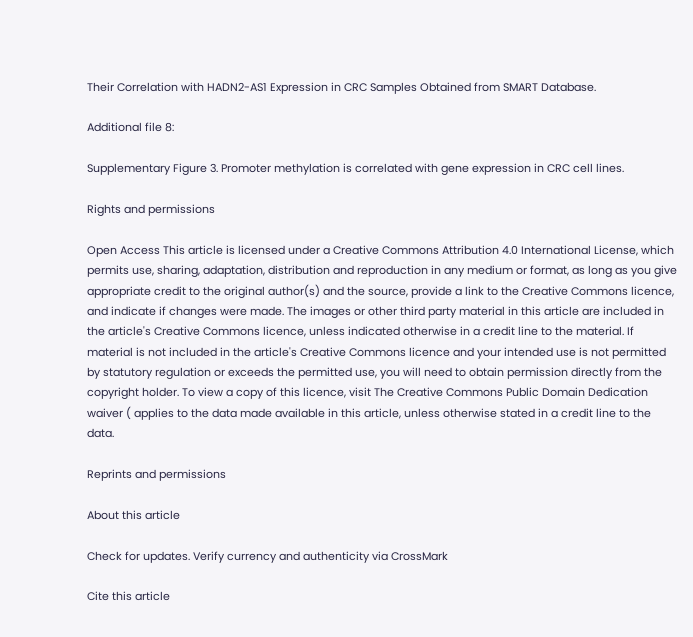Their Correlation with HADN2-AS1 Expression in CRC Samples Obtained from SMART Database.

Additional file 8:

Supplementary Figure 3. Promoter methylation is correlated with gene expression in CRC cell lines.

Rights and permissions

Open Access This article is licensed under a Creative Commons Attribution 4.0 International License, which permits use, sharing, adaptation, distribution and reproduction in any medium or format, as long as you give appropriate credit to the original author(s) and the source, provide a link to the Creative Commons licence, and indicate if changes were made. The images or other third party material in this article are included in the article's Creative Commons licence, unless indicated otherwise in a credit line to the material. If material is not included in the article's Creative Commons licence and your intended use is not permitted by statutory regulation or exceeds the permitted use, you will need to obtain permission directly from the copyright holder. To view a copy of this licence, visit The Creative Commons Public Domain Dedication waiver ( applies to the data made available in this article, unless otherwise stated in a credit line to the data.

Reprints and permissions

About this article

Check for updates. Verify currency and authenticity via CrossMark

Cite this article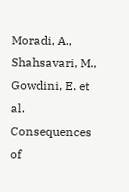Moradi, A., Shahsavari, M., Gowdini, E. et al. Consequences of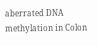aberrated DNA methylation in Colon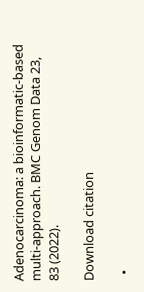Adenocarcinoma: a bioinformatic-based multi-approach. BMC Genom Data 23, 83 (2022).

Download citation

  •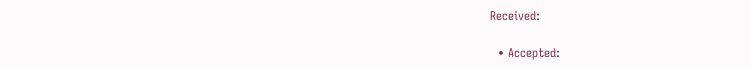Received:

  • Accepted: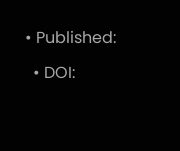• Published:

  • DOI: